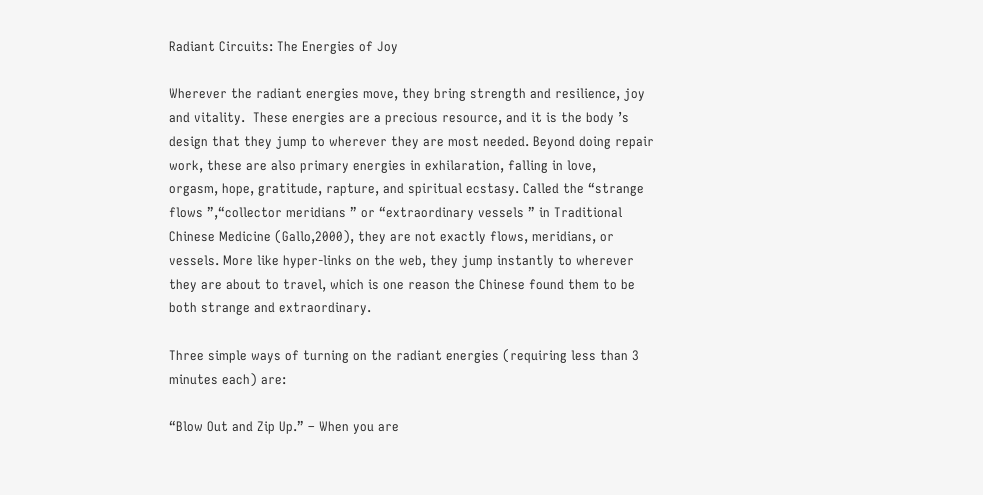Radiant Circuits: The Energies of Joy

Wherever the radiant energies move, they bring strength and resilience, joy
and vitality.  These energies are a precious resource, and it is the body ’s
design that they jump to wherever they are most needed. Beyond doing repair
work, these are also primary energies in exhilaration, falling in love,
orgasm, hope, gratitude, rapture, and spiritual ecstasy. Called the “strange
flows ”,“collector meridians ” or “extraordinary vessels ” in Traditional
Chinese Medicine (Gallo,2000), they are not exactly flows, meridians, or
vessels. More like hyper-links on the web, they jump instantly to wherever
they are about to travel, which is one reason the Chinese found them to be
both strange and extraordinary.

Three simple ways of turning on the radiant energies (requiring less than 3
minutes each) are:

“Blow Out and Zip Up.” – When you are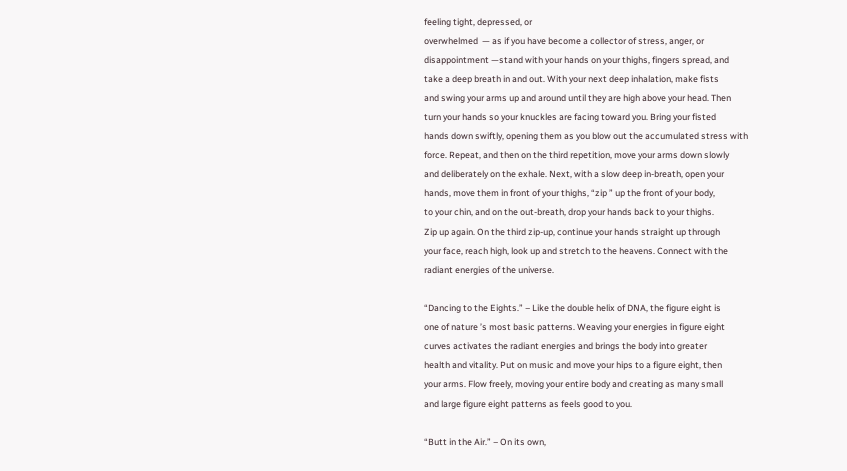feeling tight, depressed, or
overwhelmed  — as if you have become a collector of stress, anger, or
disappointment —stand with your hands on your thighs, fingers spread, and
take a deep breath in and out. With your next deep inhalation, make fists
and swing your arms up and around until they are high above your head. Then
turn your hands so your knuckles are facing toward you. Bring your fisted
hands down swiftly, opening them as you blow out the accumulated stress with
force. Repeat, and then on the third repetition, move your arms down slowly
and deliberately on the exhale. Next, with a slow deep in-breath, open your
hands, move them in front of your thighs, “zip ” up the front of your body,
to your chin, and on the out-breath, drop your hands back to your thighs.
Zip up again. On the third zip-up, continue your hands straight up through
your face, reach high, look up and stretch to the heavens. Connect with the
radiant energies of the universe.

“Dancing to the Eights.” – Like the double helix of DNA, the figure eight is
one of nature ’s most basic patterns. Weaving your energies in figure eight
curves activates the radiant energies and brings the body into greater
health and vitality. Put on music and move your hips to a figure eight, then
your arms. Flow freely, moving your entire body and creating as many small
and large figure eight patterns as feels good to you.

“Butt in the Air.” – On its own,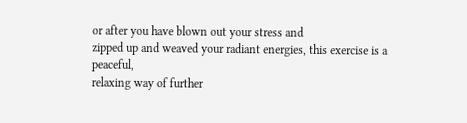or after you have blown out your stress and
zipped up and weaved your radiant energies, this exercise is a peaceful,
relaxing way of further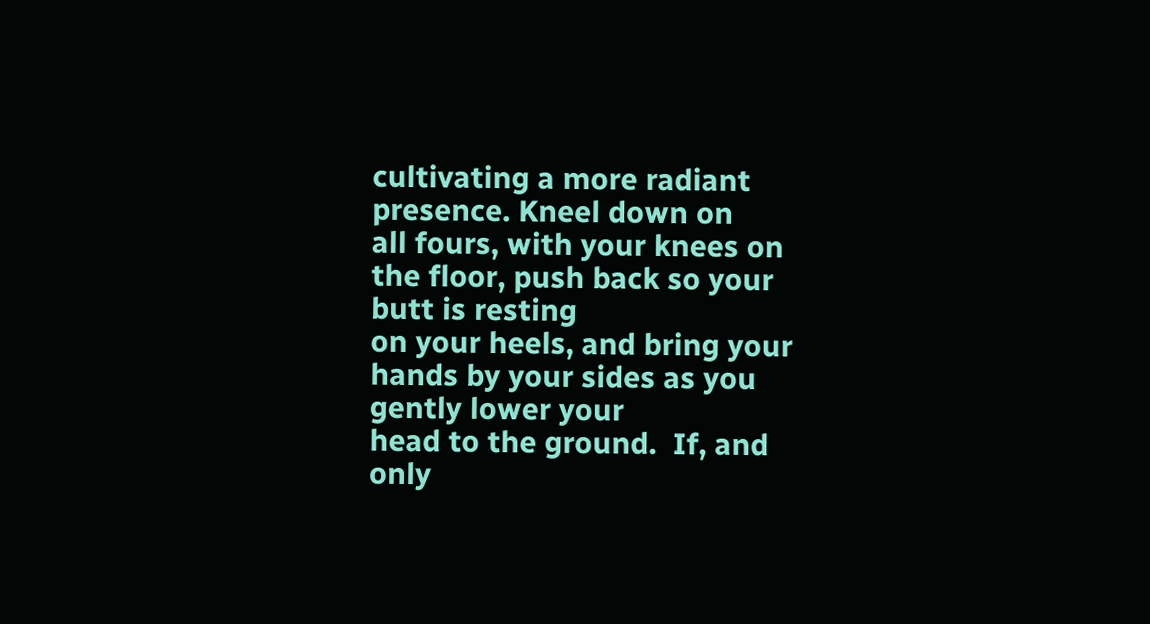cultivating a more radiant presence. Kneel down on
all fours, with your knees on the floor, push back so your butt is resting
on your heels, and bring your hands by your sides as you gently lower your
head to the ground.  If, and only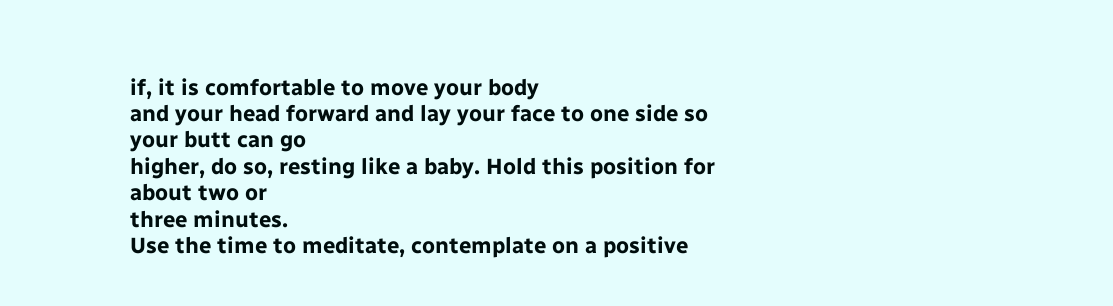if, it is comfortable to move your body
and your head forward and lay your face to one side so your butt can go
higher, do so, resting like a baby. Hold this position for about two or
three minutes.
Use the time to meditate, contemplate on a positive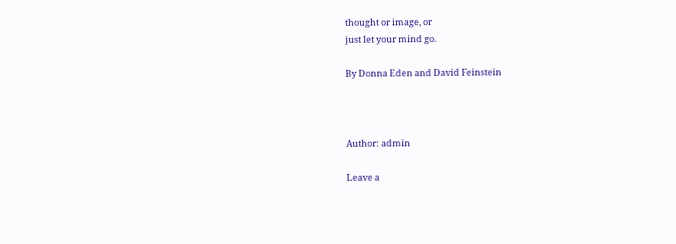thought or image, or
just let your mind go.

By Donna Eden and David Feinstein



Author: admin

Leave a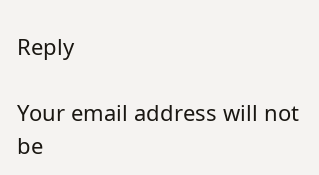Reply

Your email address will not be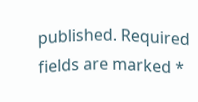published. Required fields are marked *